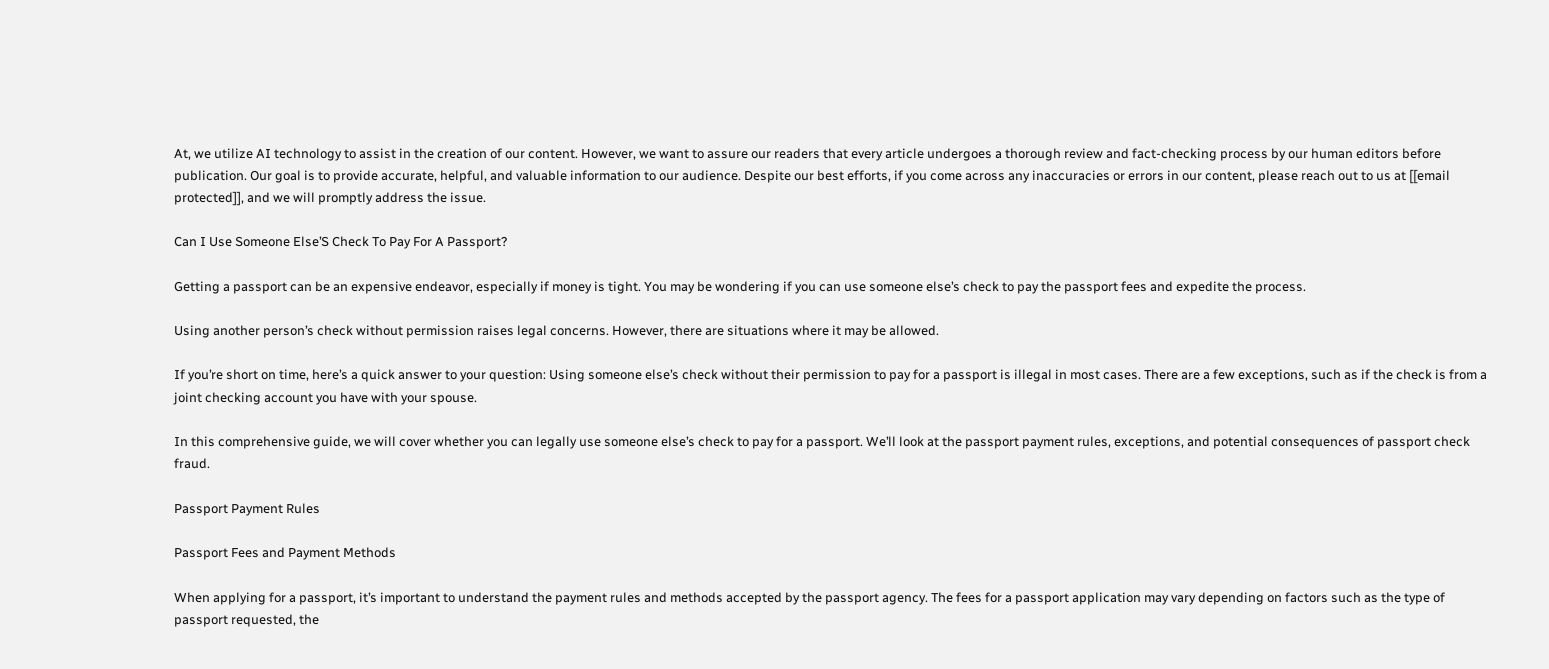At, we utilize AI technology to assist in the creation of our content. However, we want to assure our readers that every article undergoes a thorough review and fact-checking process by our human editors before publication. Our goal is to provide accurate, helpful, and valuable information to our audience. Despite our best efforts, if you come across any inaccuracies or errors in our content, please reach out to us at [[email protected]], and we will promptly address the issue.

Can I Use Someone Else’S Check To Pay For A Passport?

Getting a passport can be an expensive endeavor, especially if money is tight. You may be wondering if you can use someone else’s check to pay the passport fees and expedite the process.

Using another person’s check without permission raises legal concerns. However, there are situations where it may be allowed.

If you’re short on time, here’s a quick answer to your question: Using someone else’s check without their permission to pay for a passport is illegal in most cases. There are a few exceptions, such as if the check is from a joint checking account you have with your spouse.

In this comprehensive guide, we will cover whether you can legally use someone else’s check to pay for a passport. We’ll look at the passport payment rules, exceptions, and potential consequences of passport check fraud.

Passport Payment Rules

Passport Fees and Payment Methods

When applying for a passport, it’s important to understand the payment rules and methods accepted by the passport agency. The fees for a passport application may vary depending on factors such as the type of passport requested, the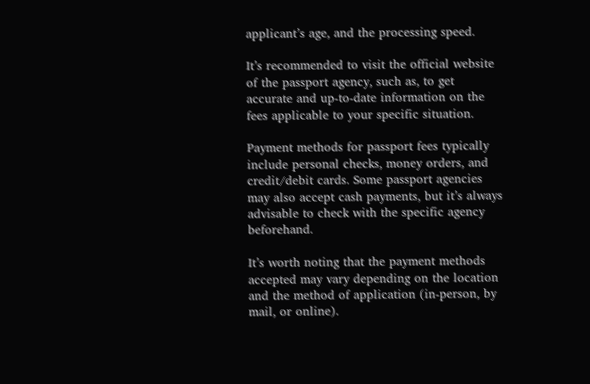applicant’s age, and the processing speed.

It’s recommended to visit the official website of the passport agency, such as, to get accurate and up-to-date information on the fees applicable to your specific situation.

Payment methods for passport fees typically include personal checks, money orders, and credit/debit cards. Some passport agencies may also accept cash payments, but it’s always advisable to check with the specific agency beforehand.

It’s worth noting that the payment methods accepted may vary depending on the location and the method of application (in-person, by mail, or online).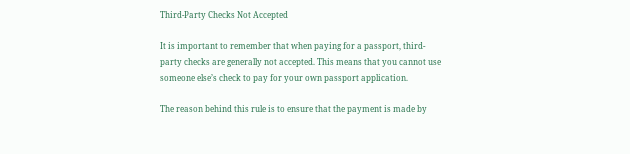Third-Party Checks Not Accepted

It is important to remember that when paying for a passport, third-party checks are generally not accepted. This means that you cannot use someone else’s check to pay for your own passport application.

The reason behind this rule is to ensure that the payment is made by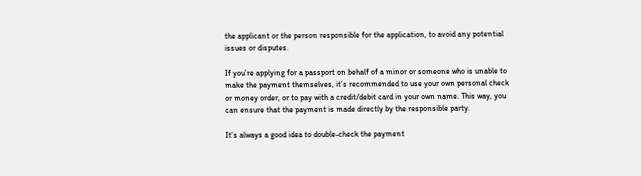the applicant or the person responsible for the application, to avoid any potential issues or disputes.

If you’re applying for a passport on behalf of a minor or someone who is unable to make the payment themselves, it’s recommended to use your own personal check or money order, or to pay with a credit/debit card in your own name. This way, you can ensure that the payment is made directly by the responsible party.

It’s always a good idea to double-check the payment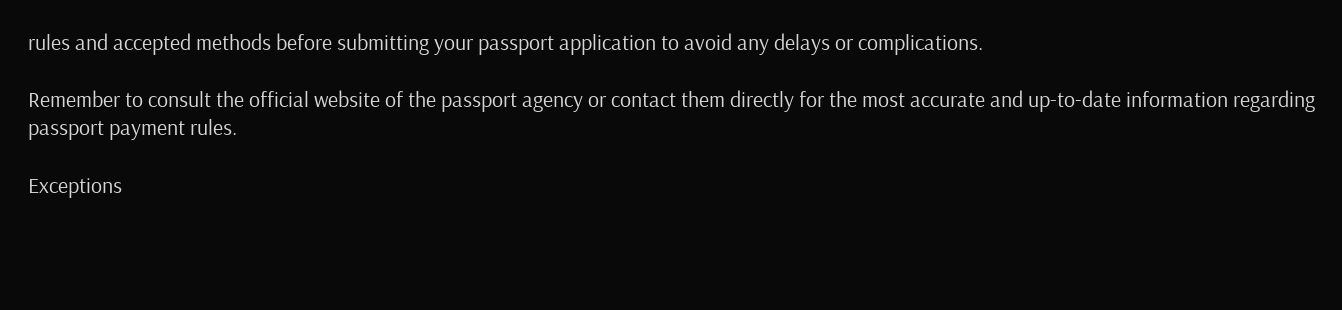rules and accepted methods before submitting your passport application to avoid any delays or complications.

Remember to consult the official website of the passport agency or contact them directly for the most accurate and up-to-date information regarding passport payment rules.

Exceptions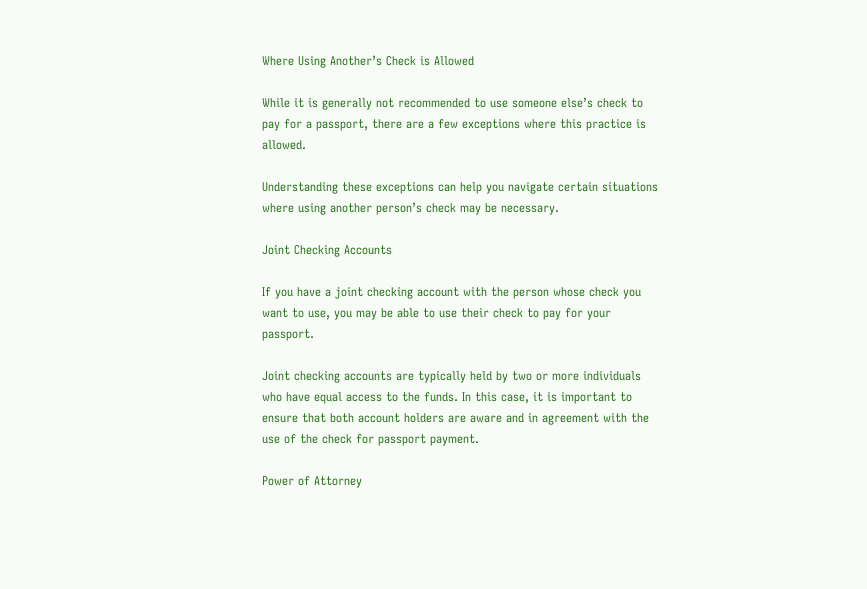Where Using Another’s Check is Allowed

While it is generally not recommended to use someone else’s check to pay for a passport, there are a few exceptions where this practice is allowed.

Understanding these exceptions can help you navigate certain situations where using another person’s check may be necessary.

Joint Checking Accounts

If you have a joint checking account with the person whose check you want to use, you may be able to use their check to pay for your passport.

Joint checking accounts are typically held by two or more individuals who have equal access to the funds. In this case, it is important to ensure that both account holders are aware and in agreement with the use of the check for passport payment.

Power of Attorney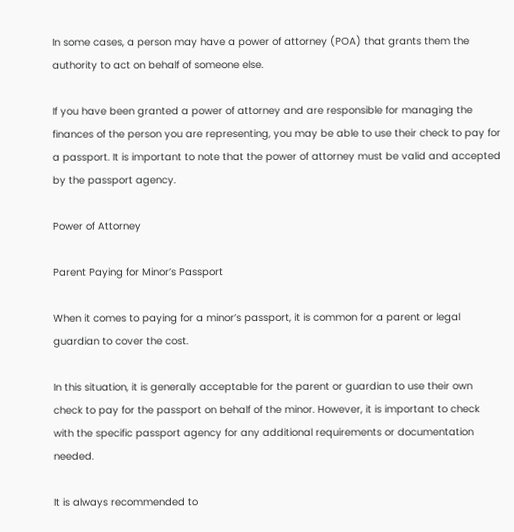In some cases, a person may have a power of attorney (POA) that grants them the authority to act on behalf of someone else.

If you have been granted a power of attorney and are responsible for managing the finances of the person you are representing, you may be able to use their check to pay for a passport. It is important to note that the power of attorney must be valid and accepted by the passport agency.

Power of Attorney

Parent Paying for Minor’s Passport

When it comes to paying for a minor’s passport, it is common for a parent or legal guardian to cover the cost.

In this situation, it is generally acceptable for the parent or guardian to use their own check to pay for the passport on behalf of the minor. However, it is important to check with the specific passport agency for any additional requirements or documentation needed.

It is always recommended to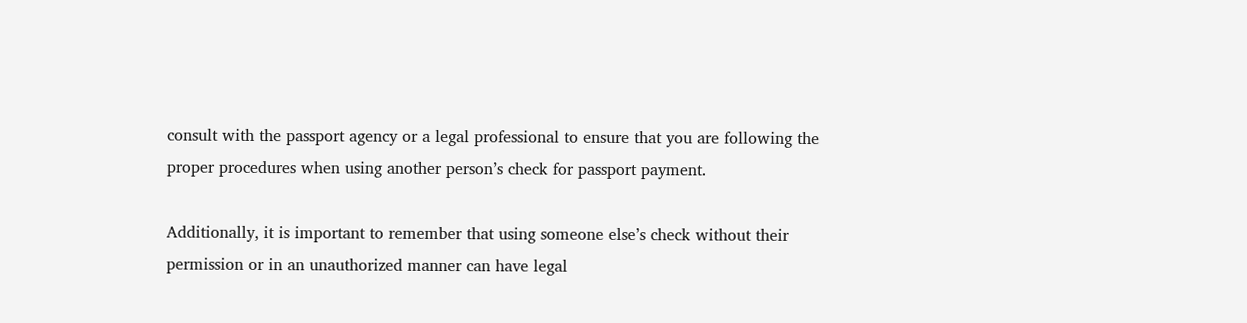consult with the passport agency or a legal professional to ensure that you are following the proper procedures when using another person’s check for passport payment.

Additionally, it is important to remember that using someone else’s check without their permission or in an unauthorized manner can have legal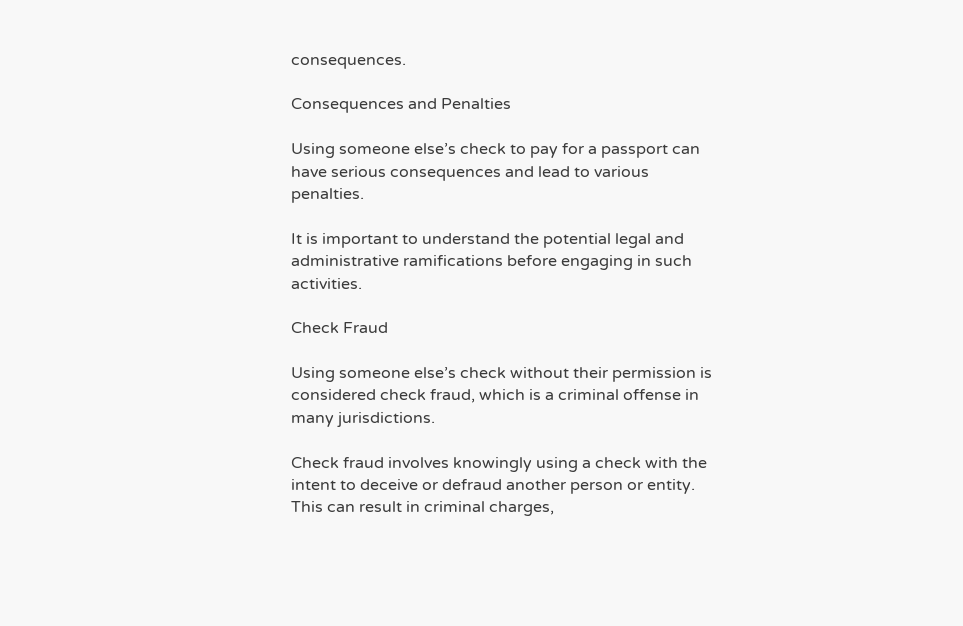consequences.

Consequences and Penalties

Using someone else’s check to pay for a passport can have serious consequences and lead to various penalties.

It is important to understand the potential legal and administrative ramifications before engaging in such activities.

Check Fraud

Using someone else’s check without their permission is considered check fraud, which is a criminal offense in many jurisdictions.

Check fraud involves knowingly using a check with the intent to deceive or defraud another person or entity. This can result in criminal charges,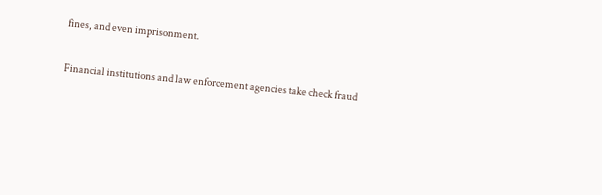fines, and even imprisonment.

Financial institutions and law enforcement agencies take check fraud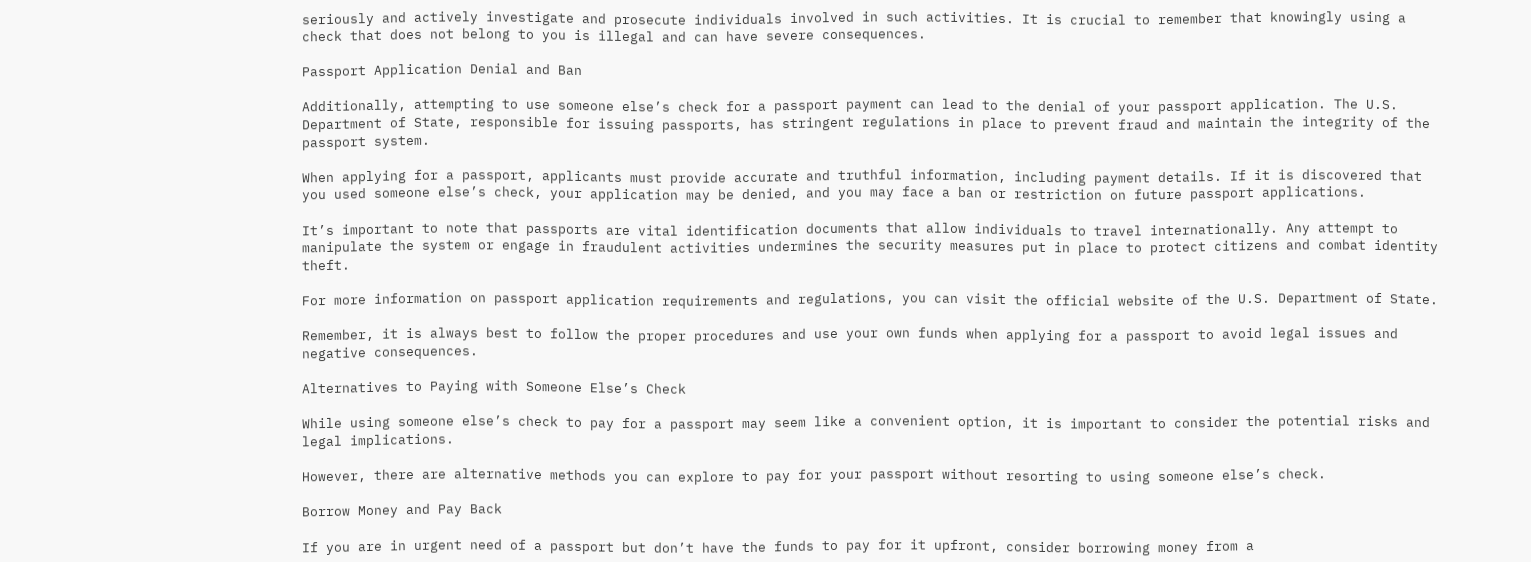seriously and actively investigate and prosecute individuals involved in such activities. It is crucial to remember that knowingly using a check that does not belong to you is illegal and can have severe consequences.

Passport Application Denial and Ban

Additionally, attempting to use someone else’s check for a passport payment can lead to the denial of your passport application. The U.S. Department of State, responsible for issuing passports, has stringent regulations in place to prevent fraud and maintain the integrity of the passport system.

When applying for a passport, applicants must provide accurate and truthful information, including payment details. If it is discovered that you used someone else’s check, your application may be denied, and you may face a ban or restriction on future passport applications.

It’s important to note that passports are vital identification documents that allow individuals to travel internationally. Any attempt to manipulate the system or engage in fraudulent activities undermines the security measures put in place to protect citizens and combat identity theft.

For more information on passport application requirements and regulations, you can visit the official website of the U.S. Department of State.

Remember, it is always best to follow the proper procedures and use your own funds when applying for a passport to avoid legal issues and negative consequences.

Alternatives to Paying with Someone Else’s Check

While using someone else’s check to pay for a passport may seem like a convenient option, it is important to consider the potential risks and legal implications.

However, there are alternative methods you can explore to pay for your passport without resorting to using someone else’s check.

Borrow Money and Pay Back

If you are in urgent need of a passport but don’t have the funds to pay for it upfront, consider borrowing money from a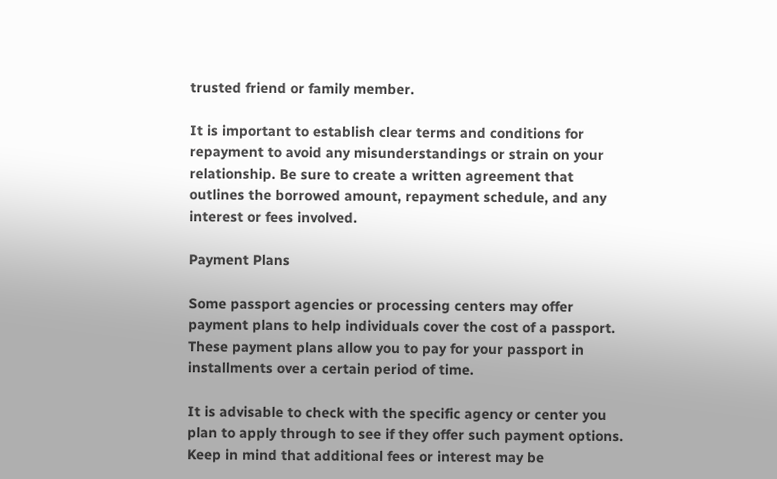trusted friend or family member.

It is important to establish clear terms and conditions for repayment to avoid any misunderstandings or strain on your relationship. Be sure to create a written agreement that outlines the borrowed amount, repayment schedule, and any interest or fees involved.

Payment Plans

Some passport agencies or processing centers may offer payment plans to help individuals cover the cost of a passport. These payment plans allow you to pay for your passport in installments over a certain period of time.

It is advisable to check with the specific agency or center you plan to apply through to see if they offer such payment options. Keep in mind that additional fees or interest may be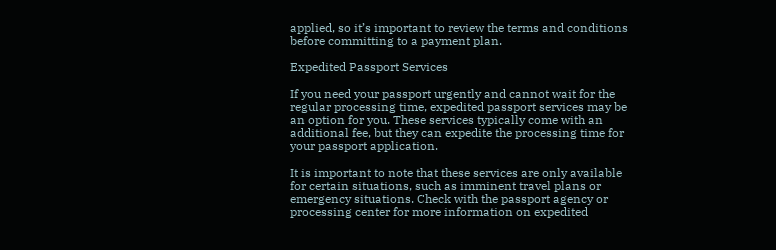applied, so it’s important to review the terms and conditions before committing to a payment plan.

Expedited Passport Services

If you need your passport urgently and cannot wait for the regular processing time, expedited passport services may be an option for you. These services typically come with an additional fee, but they can expedite the processing time for your passport application.

It is important to note that these services are only available for certain situations, such as imminent travel plans or emergency situations. Check with the passport agency or processing center for more information on expedited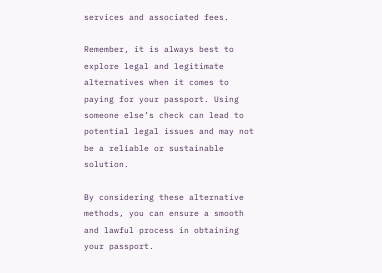services and associated fees.

Remember, it is always best to explore legal and legitimate alternatives when it comes to paying for your passport. Using someone else’s check can lead to potential legal issues and may not be a reliable or sustainable solution.

By considering these alternative methods, you can ensure a smooth and lawful process in obtaining your passport.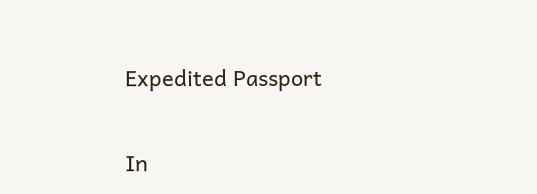Expedited Passport


In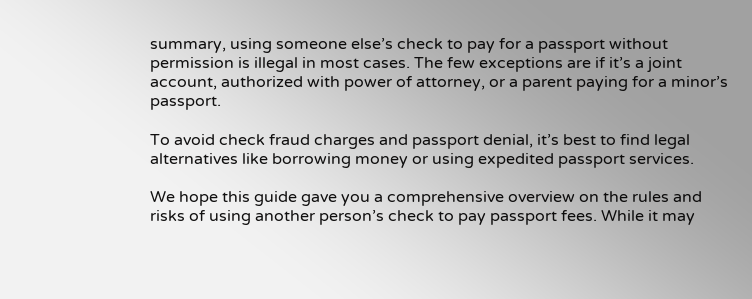summary, using someone else’s check to pay for a passport without permission is illegal in most cases. The few exceptions are if it’s a joint account, authorized with power of attorney, or a parent paying for a minor’s passport.

To avoid check fraud charges and passport denial, it’s best to find legal alternatives like borrowing money or using expedited passport services.

We hope this guide gave you a comprehensive overview on the rules and risks of using another person’s check to pay passport fees. While it may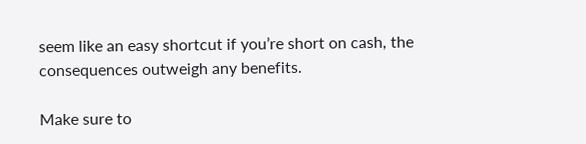seem like an easy shortcut if you’re short on cash, the consequences outweigh any benefits.

Make sure to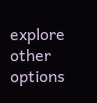explore other options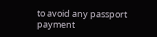to avoid any passport payment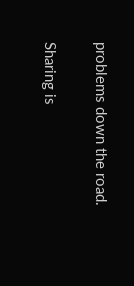problems down the road.

Sharing is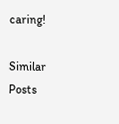caring!

Similar Posts